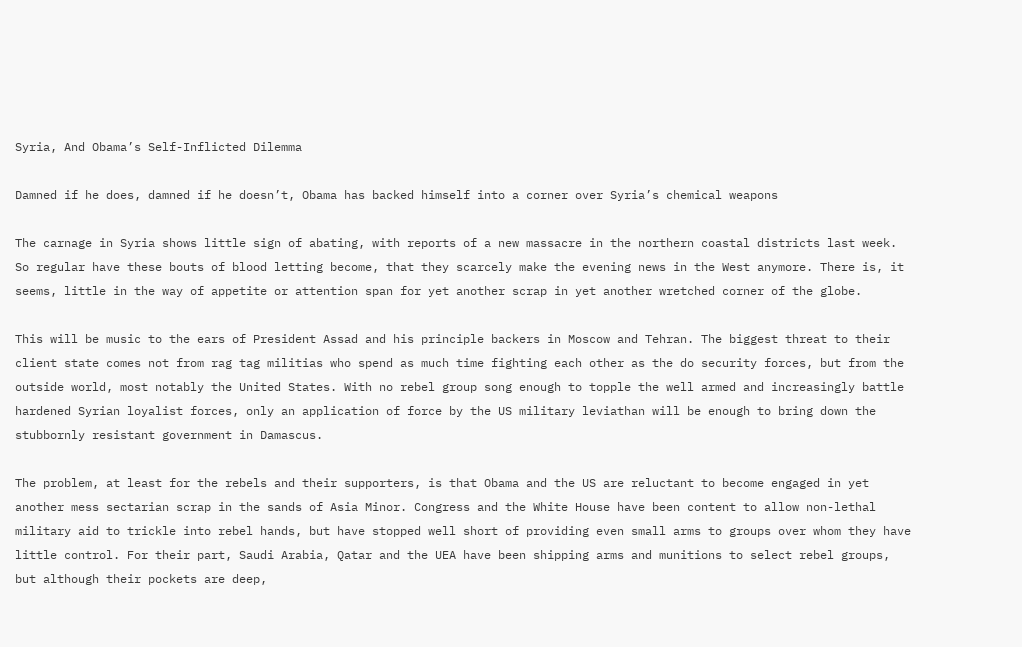Syria, And Obama’s Self-Inflicted Dilemma

Damned if he does, damned if he doesn’t, Obama has backed himself into a corner over Syria’s chemical weapons

The carnage in Syria shows little sign of abating, with reports of a new massacre in the northern coastal districts last week. So regular have these bouts of blood letting become, that they scarcely make the evening news in the West anymore. There is, it seems, little in the way of appetite or attention span for yet another scrap in yet another wretched corner of the globe.

This will be music to the ears of President Assad and his principle backers in Moscow and Tehran. The biggest threat to their client state comes not from rag tag militias who spend as much time fighting each other as the do security forces, but from the outside world, most notably the United States. With no rebel group song enough to topple the well armed and increasingly battle hardened Syrian loyalist forces, only an application of force by the US military leviathan will be enough to bring down the stubbornly resistant government in Damascus.

The problem, at least for the rebels and their supporters, is that Obama and the US are reluctant to become engaged in yet another mess sectarian scrap in the sands of Asia Minor. Congress and the White House have been content to allow non-lethal military aid to trickle into rebel hands, but have stopped well short of providing even small arms to groups over whom they have little control. For their part, Saudi Arabia, Qatar and the UEA have been shipping arms and munitions to select rebel groups, but although their pockets are deep,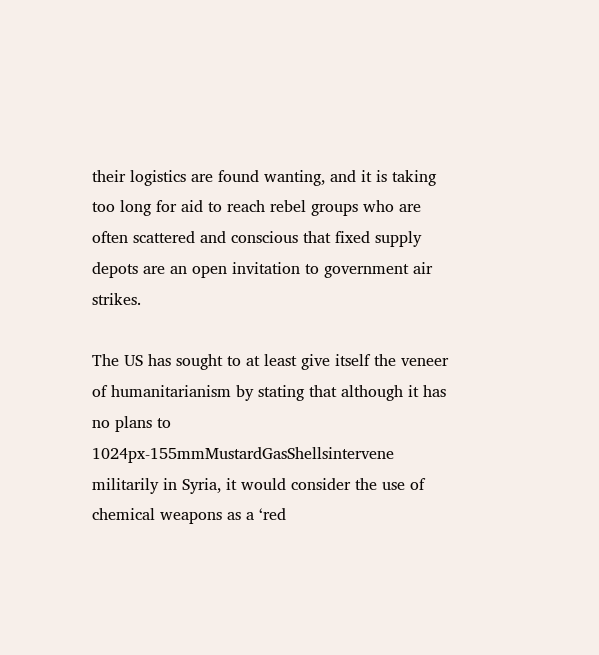their logistics are found wanting, and it is taking too long for aid to reach rebel groups who are often scattered and conscious that fixed supply depots are an open invitation to government air strikes.

The US has sought to at least give itself the veneer of humanitarianism by stating that although it has no plans to 1024px-155mmMustardGasShellsintervene militarily in Syria, it would consider the use of chemical weapons as a ‘red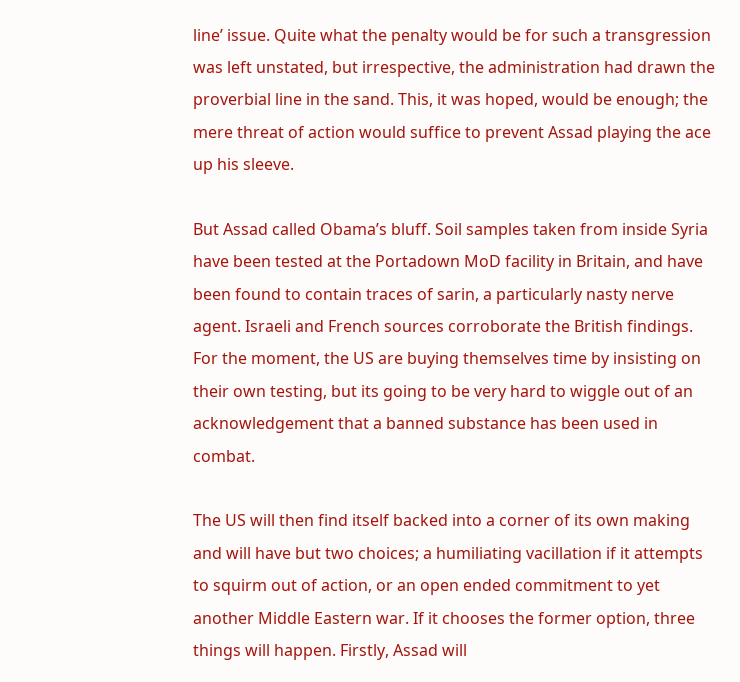line’ issue. Quite what the penalty would be for such a transgression was left unstated, but irrespective, the administration had drawn the proverbial line in the sand. This, it was hoped, would be enough; the mere threat of action would suffice to prevent Assad playing the ace up his sleeve.

But Assad called Obama’s bluff. Soil samples taken from inside Syria have been tested at the Portadown MoD facility in Britain, and have been found to contain traces of sarin, a particularly nasty nerve agent. Israeli and French sources corroborate the British findings. For the moment, the US are buying themselves time by insisting on their own testing, but its going to be very hard to wiggle out of an acknowledgement that a banned substance has been used in combat.

The US will then find itself backed into a corner of its own making and will have but two choices; a humiliating vacillation if it attempts to squirm out of action, or an open ended commitment to yet another Middle Eastern war. If it chooses the former option, three things will happen. Firstly, Assad will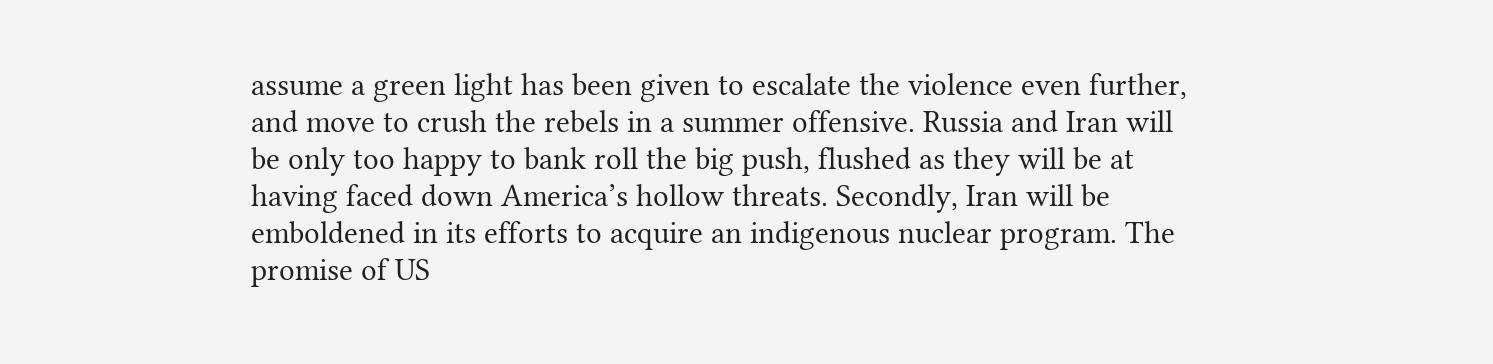assume a green light has been given to escalate the violence even further, and move to crush the rebels in a summer offensive. Russia and Iran will be only too happy to bank roll the big push, flushed as they will be at having faced down America’s hollow threats. Secondly, Iran will be emboldened in its efforts to acquire an indigenous nuclear program. The promise of US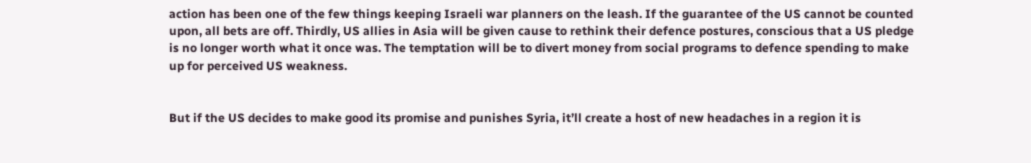action has been one of the few things keeping Israeli war planners on the leash. If the guarantee of the US cannot be counted upon, all bets are off. Thirdly, US allies in Asia will be given cause to rethink their defence postures, conscious that a US pledge is no longer worth what it once was. The temptation will be to divert money from social programs to defence spending to make up for perceived US weakness.


But if the US decides to make good its promise and punishes Syria, it’ll create a host of new headaches in a region it is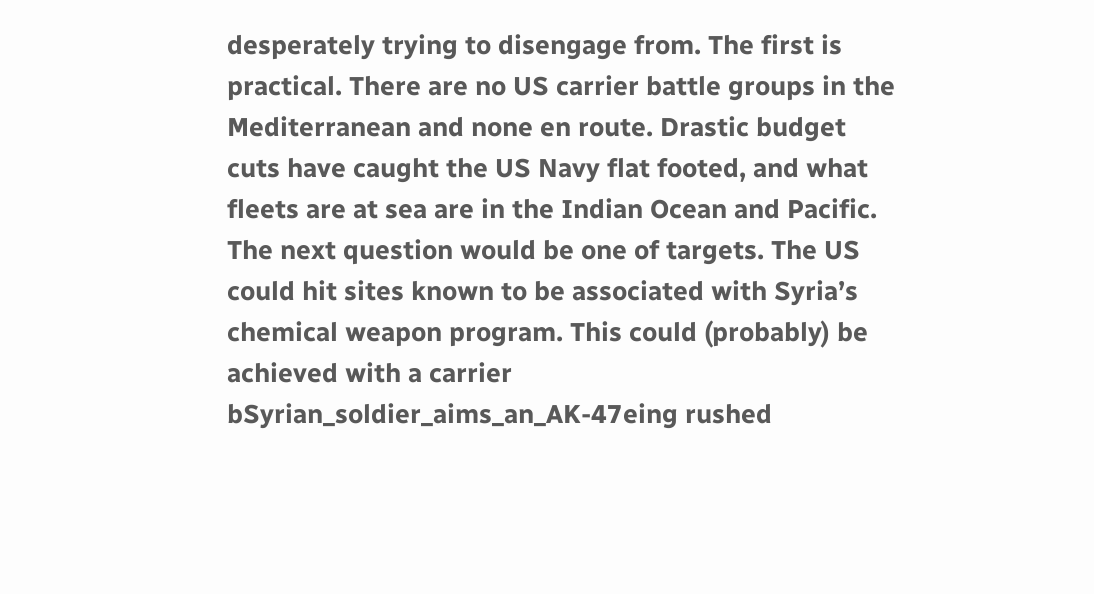desperately trying to disengage from. The first is practical. There are no US carrier battle groups in the Mediterranean and none en route. Drastic budget cuts have caught the US Navy flat footed, and what fleets are at sea are in the Indian Ocean and Pacific. The next question would be one of targets. The US could hit sites known to be associated with Syria’s chemical weapon program. This could (probably) be achieved with a carrier bSyrian_soldier_aims_an_AK-47eing rushed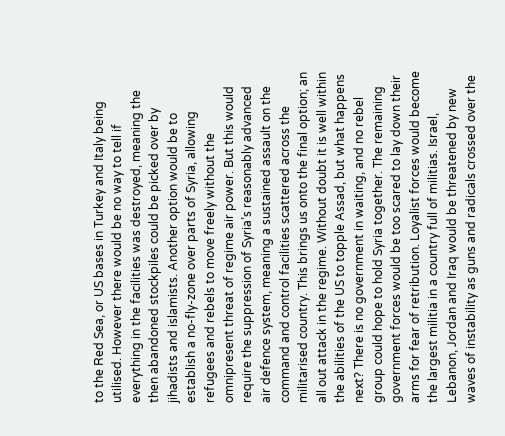to the Red Sea, or US bases in Turkey and Italy being utilised. However there would be no way to tell if everything in the facilities was destroyed, meaning the then abandoned stockpiles could be picked over by jihadists and islamists. Another option would be to establish a no-fly-zone over parts of Syria, allowing refugees and rebels to move freely without the omnipresent threat of regime air power. But this would require the suppression of Syria’s reasonably advanced air defence system, meaning a sustained assault on the command and control facilities scattered across the militarised country. This brings us onto the final option; an all out attack in the regime. Without doubt it is well within the abilities of the US to topple Assad, but what happens next? There is no government in waiting, and no rebel group could hope to hold Syria together. The remaining government forces would be too scared to lay down their arms for fear of retribution. Loyalist forces would become the largest militia in a country full of militias. Israel, Lebanon, Jordan and Iraq would be threatened by new waves of instability as guns and radicals crossed over the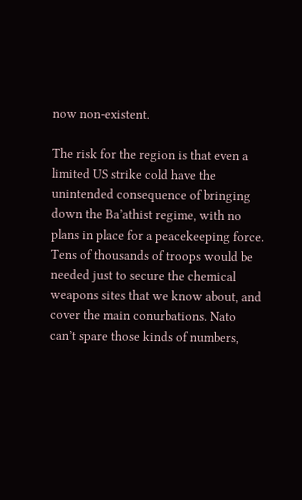now non-existent.

The risk for the region is that even a limited US strike cold have the unintended consequence of bringing down the Ba’athist regime, with no plans in place for a peacekeeping force. Tens of thousands of troops would be needed just to secure the chemical weapons sites that we know about, and cover the main conurbations. Nato can’t spare those kinds of numbers,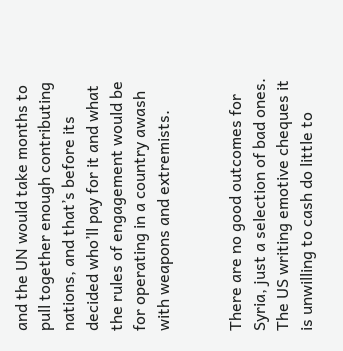and the UN would take months to pull together enough contributing nations, and that’s before its decided who’ll pay for it and what the rules of engagement would be for operating in a country awash with weapons and extremists.


There are no good outcomes for Syria, just a selection of bad ones. The US writing emotive cheques it is unwilling to cash do little to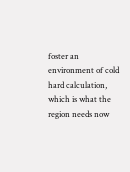foster an environment of cold hard calculation, which is what the region needs now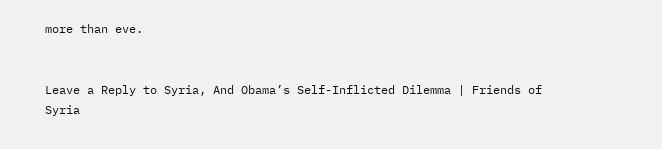more than eve.


Leave a Reply to Syria, And Obama’s Self-Inflicted Dilemma | Friends of Syria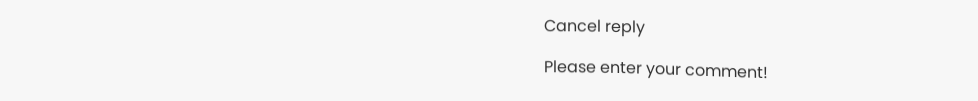Cancel reply

Please enter your comment!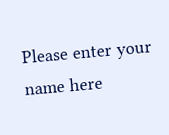Please enter your name here